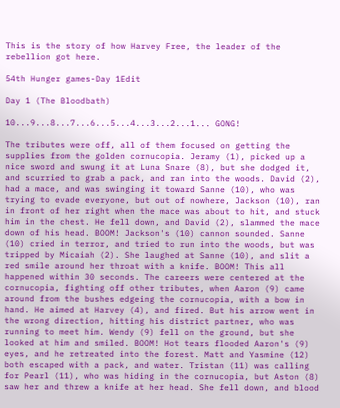This is the story of how Harvey Free, the leader of the rebellion got here.

54th Hunger games-Day 1Edit

Day 1 (The Bloodbath)

10...9...8...7...6...5...4...3...2...1... GONG!

The tributes were off, all of them focused on getting the supplies from the golden cornucopia. Jeramy (1), picked up a nice sword and swung it at Luna Snare (8), but she dodged it, and scurried to grab a pack, and ran into the woods. David (2), had a mace, and was swinging it toward Sanne (10), who was trying to evade everyone, but out of nowhere, Jackson (10), ran in front of her right when the mace was about to hit, and stuck him in the chest. He fell down, and David (2), slammed the mace down of his head. BOOM! Jackson's (10) cannon sounded. Sanne (10) cried in terror, and tried to run into the woods, but was tripped by Micaiah (2). She laughed at Sanne (10), and slit a red smile around her throat with a knife. BOOM! This all happened within 30 seconds. The careers were centered at the cornucopia, fighting off other tributes, when Aaron (9) came around from the bushes edgeing the cornucopia, with a bow in hand. He aimed at Harvey (4), and fired. But his arrow went in the wrong direction, hitting his district partner, who was running to meet him. Wendy (9) fell on the ground, but she looked at him and smiled. BOOM! Hot tears flooded Aaron's (9) eyes, and he retreated into the forest. Matt and Yasmine (12) both escaped with a pack, and water. Tristan (11) was calling for Pearl (11), who was hiding in the cornucopia, but Aston (8) saw her and threw a knife at her head. She fell down, and blood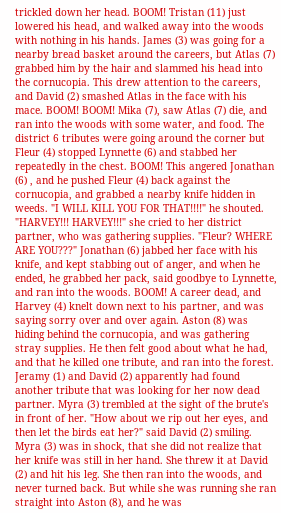trickled down her head. BOOM! Tristan (11) just lowered his head, and walked away into the woods with nothing in his hands. James (3) was going for a nearby bread basket around the careers, but Atlas (7) grabbed him by the hair and slammed his head into the cornucopia. This drew attention to the careers, and David (2) smashed Atlas in the face with his mace. BOOM! BOOM! Mika (7), saw Atlas (7) die, and ran into the woods with some water, and food. The district 6 tributes were going around the corner but Fleur (4) stopped Lynnette (6) and stabbed her repeatedly in the chest. BOOM! This angered Jonathan (6) , and he pushed Fleur (4) back against the cornucopia, and grabbed a nearby knife hidden in weeds. "I WILL KILL YOU FOR THAT!!!!" he shouted. "HARVEY!!! HARVEY!!!" she cried to her district partner, who was gathering supplies. "Fleur? WHERE ARE YOU???" Jonathan (6) jabbed her face with his knife, and kept stabbing out of anger, and when he ended, he grabbed her pack, said goodbye to Lynnette, and ran into the woods. BOOM! A career dead, and Harvey (4) knelt down next to his partner, and was saying sorry over and over again. Aston (8) was hiding behind the cornucopia, and was gathering stray supplies. He then felt good about what he had, and that he killed one tribute, and ran into the forest. Jeramy (1) and David (2) apparently had found another tribute that was looking for her now dead partner. Myra (3) trembled at the sight of the brute's in front of her. "How about we rip out her eyes, and then let the birds eat her?" said David (2) smiling. Myra (3) was in shock, that she did not realize that her knife was still in her hand. She threw it at David (2) and hit his leg. She then ran into the woods, and never turned back. But while she was running she ran straight into Aston (8), and he was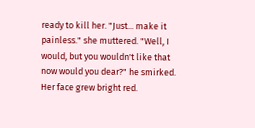ready to kill her. "Just... make it painless." she muttered. "Well, I would, but you wouldn't like that now would you dear?" he smirked. Her face grew bright red.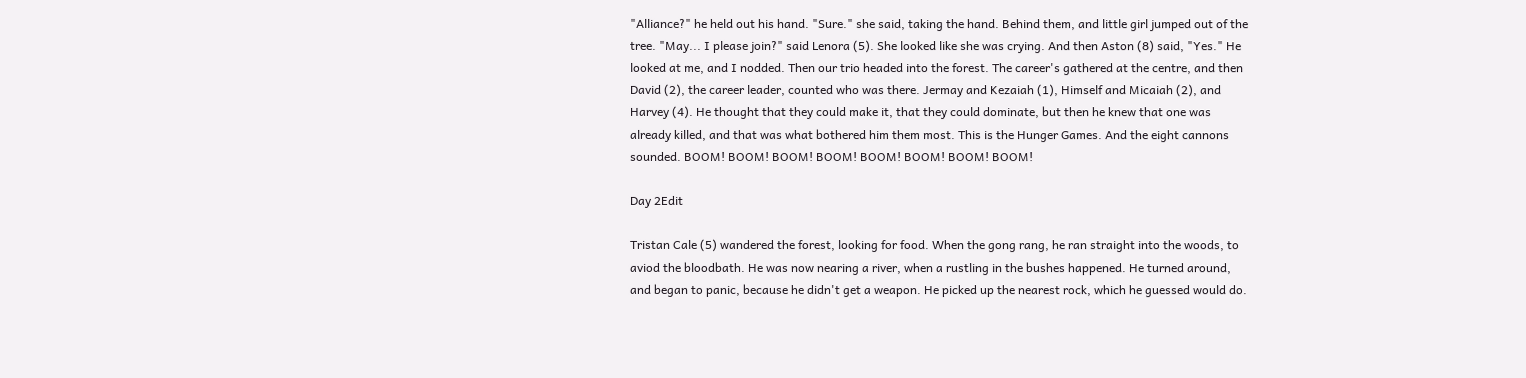"Alliance?" he held out his hand. "Sure." she said, taking the hand. Behind them, and little girl jumped out of the tree. "May... I please join?" said Lenora (5). She looked like she was crying. And then Aston (8) said, "Yes." He looked at me, and I nodded. Then our trio headed into the forest. The career's gathered at the centre, and then David (2), the career leader, counted who was there. Jermay and Kezaiah (1), Himself and Micaiah (2), and Harvey (4). He thought that they could make it, that they could dominate, but then he knew that one was already killed, and that was what bothered him them most. This is the Hunger Games. And the eight cannons sounded. BOOM! BOOM! BOOM! BOOM! BOOM! BOOM! BOOM! BOOM!

Day 2Edit

Tristan Cale (5) wandered the forest, looking for food. When the gong rang, he ran straight into the woods, to aviod the bloodbath. He was now nearing a river, when a rustling in the bushes happened. He turned around, and began to panic, because he didn't get a weapon. He picked up the nearest rock, which he guessed would do.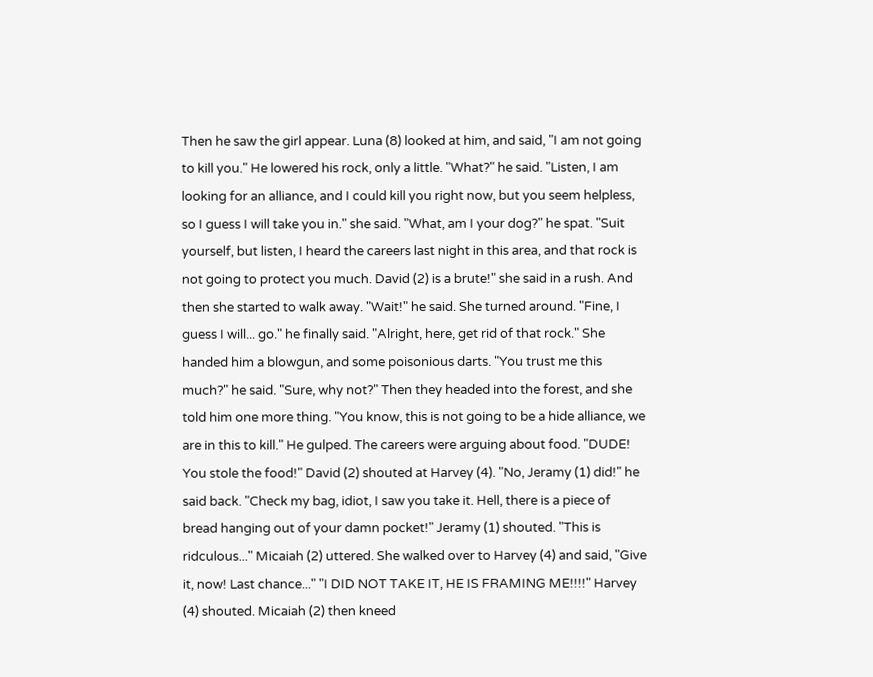Then he saw the girl appear. Luna (8) looked at him, and said, "I am not going to kill you." He lowered his rock, only a little. "What?" he said. "Listen, I am looking for an alliance, and I could kill you right now, but you seem helpless, so I guess I will take you in." she said. "What, am I your dog?" he spat. "Suit yourself, but listen, I heard the careers last night in this area, and that rock is not going to protect you much. David (2) is a brute!" she said in a rush. And then she started to walk away. "Wait!" he said. She turned around. "Fine, I guess I will... go." he finally said. "Alright, here, get rid of that rock." She handed him a blowgun, and some poisonious darts. "You trust me this much?" he said. "Sure, why not?" Then they headed into the forest, and she told him one more thing. "You know, this is not going to be a hide alliance, we are in this to kill." He gulped. The careers were arguing about food. "DUDE! You stole the food!" David (2) shouted at Harvey (4). "No, Jeramy (1) did!" he said back. "Check my bag, idiot, I saw you take it. Hell, there is a piece of bread hanging out of your damn pocket!" Jeramy (1) shouted. "This is ridculous..." Micaiah (2) uttered. She walked over to Harvey (4) and said, "Give it, now! Last chance..." "I DID NOT TAKE IT, HE IS FRAMING ME!!!!" Harvey (4) shouted. Micaiah (2) then kneed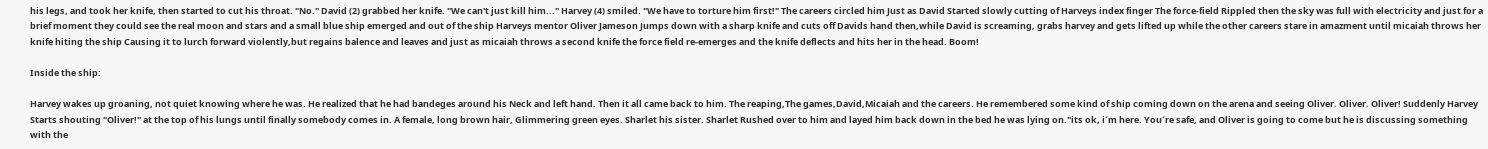his legs, and took her knife, then started to cut his throat. "No." David (2) grabbed her knife. "We can't just kill him..." Harvey (4) smiled. "We have to torture him first!" The careers circled him Just as David Started slowly cutting of Harveys index finger The force-field Rippled then the sky was full with electricity and just for a brief moment they could see the real moon and stars and a small blue ship emerged and out of the ship Harveys mentor Oliver Jameson Jumps down with a sharp knife and cuts off Davids hand then,while David is screaming, grabs harvey and gets lifted up while the other careers stare in amazment until micaiah throws her knife hiting the ship Causing it to lurch forward violently,but regains balence and leaves and just as micaiah throws a second knife the force field re-emerges and the knife deflects and hits her in the head. Boom!

Inside the ship:

Harvey wakes up groaning, not quiet knowing where he was. He realized that he had bandeges around his Neck and left hand. Then it all came back to him. The reaping,The games,David,Micaiah and the careers. He remembered some kind of ship coming down on the arena and seeing Oliver. Oliver. Oliver! Suddenly Harvey Starts shouting "Oliver!" at the top of his lungs until finally somebody comes in. A female, long brown hair, Glimmering green eyes. Sharlet his sister. Sharlet Rushed over to him and layed him back down in the bed he was lying on."its ok, i´m here. You´re safe, and Oliver is going to come but he is discussing something with the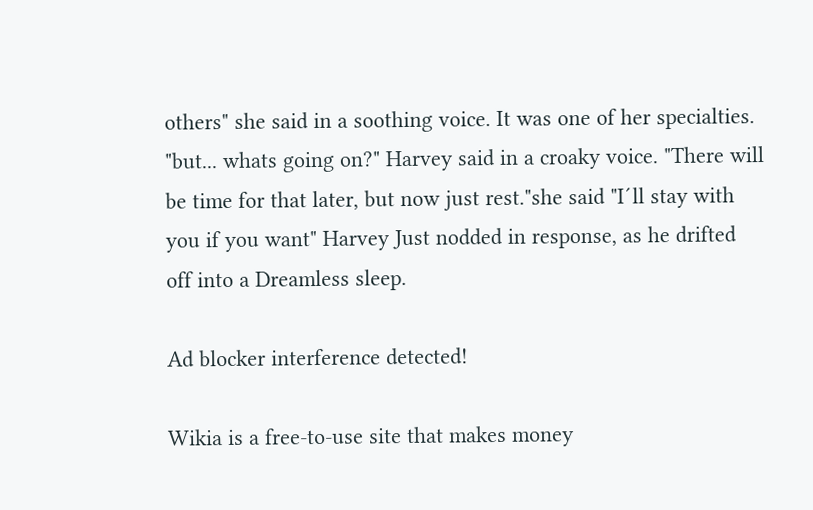others" she said in a soothing voice. It was one of her specialties. "but... whats going on?" Harvey said in a croaky voice. "There will be time for that later, but now just rest."she said "I´ll stay with you if you want" Harvey Just nodded in response, as he drifted off into a Dreamless sleep.

Ad blocker interference detected!

Wikia is a free-to-use site that makes money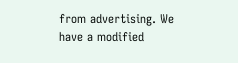from advertising. We have a modified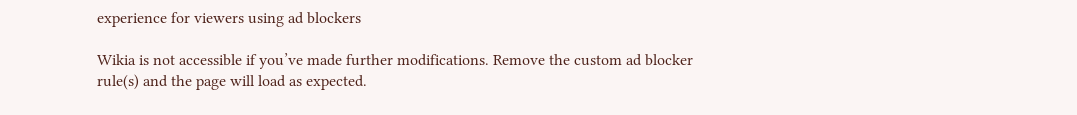experience for viewers using ad blockers

Wikia is not accessible if you’ve made further modifications. Remove the custom ad blocker rule(s) and the page will load as expected.